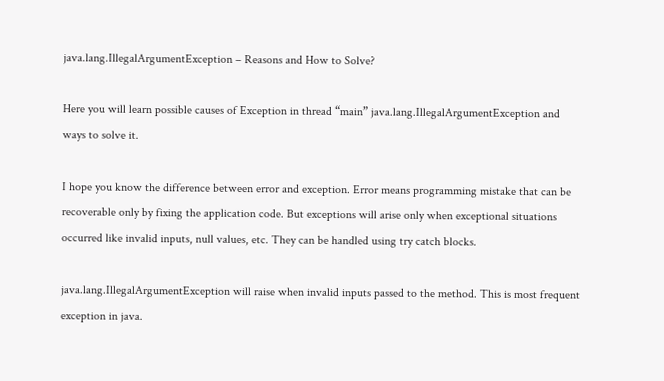java.lang.IllegalArgumentException – Reasons and How to Solve?

Here you will learn possible causes of Exception in thread “main” java.lang.IllegalArgumentException and ways to solve it.

I hope you know the difference between error and exception. Error means programming mistake that can be recoverable only by fixing the application code. But exceptions will arise only when exceptional situations occurred like invalid inputs, null values, etc. They can be handled using try catch blocks.

java.lang.IllegalArgumentException will raise when invalid inputs passed to the method. This is most frequent exception in java.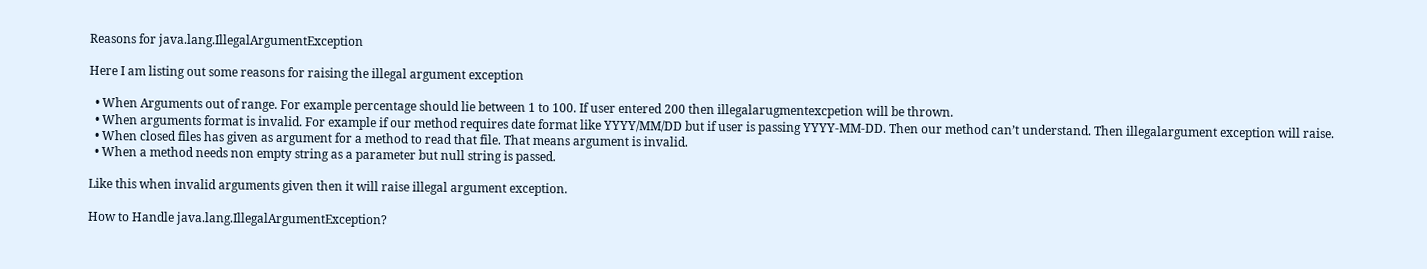Reasons for java.lang.IllegalArgumentException

Here I am listing out some reasons for raising the illegal argument exception

  • When Arguments out of range. For example percentage should lie between 1 to 100. If user entered 200 then illegalarugmentexcpetion will be thrown.
  • When arguments format is invalid. For example if our method requires date format like YYYY/MM/DD but if user is passing YYYY-MM-DD. Then our method can’t understand. Then illegalargument exception will raise.
  • When closed files has given as argument for a method to read that file. That means argument is invalid.
  • When a method needs non empty string as a parameter but null string is passed.

Like this when invalid arguments given then it will raise illegal argument exception.

How to Handle java.lang.IllegalArgumentException?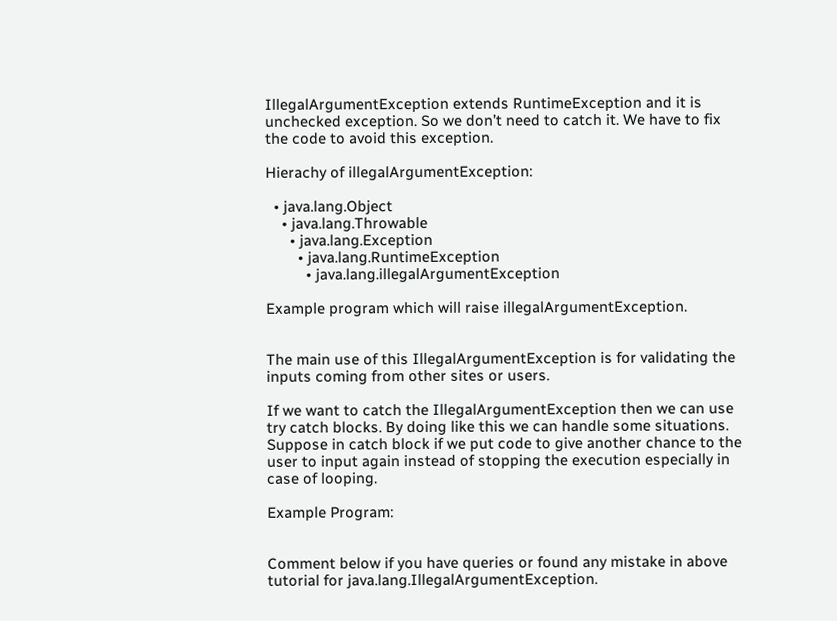IllegalArgumentException extends RuntimeException and it is unchecked exception. So we don’t need to catch it. We have to fix the code to avoid this exception.

Hierachy of illegalArgumentException:

  • java.lang.Object
    • java.lang.Throwable
      • java.lang.Exception
        • java.lang.RuntimeException
          • java.lang.illegalArgumentException

Example program which will raise illegalArgumentException.


The main use of this IllegalArgumentException is for validating the inputs coming from other sites or users.

If we want to catch the IllegalArgumentException then we can use try catch blocks. By doing like this we can handle some situations. Suppose in catch block if we put code to give another chance to the user to input again instead of stopping the execution especially in case of looping.

Example Program:


Comment below if you have queries or found any mistake in above tutorial for java.lang.IllegalArgumentException.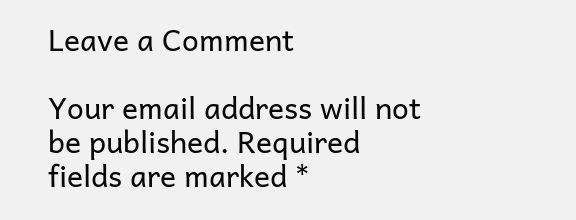Leave a Comment

Your email address will not be published. Required fields are marked *